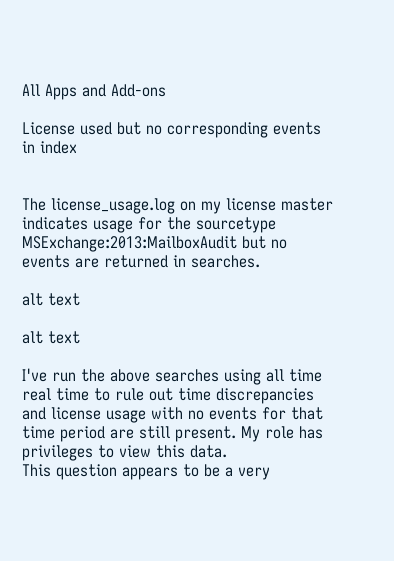All Apps and Add-ons

License used but no corresponding events in index


The license_usage.log on my license master indicates usage for the sourcetype MSExchange:2013:MailboxAudit but no events are returned in searches.

alt text

alt text

I've run the above searches using all time real time to rule out time discrepancies and license usage with no events for that time period are still present. My role has privileges to view this data.
This question appears to be a very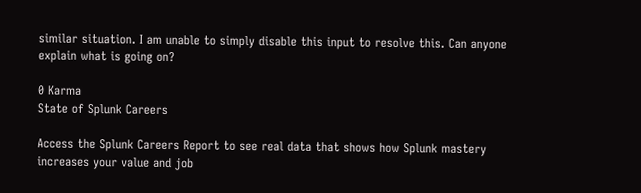similar situation. I am unable to simply disable this input to resolve this. Can anyone explain what is going on?

0 Karma
State of Splunk Careers

Access the Splunk Careers Report to see real data that shows how Splunk mastery increases your value and job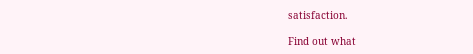satisfaction.

Find out what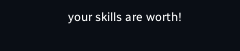your skills are worth!